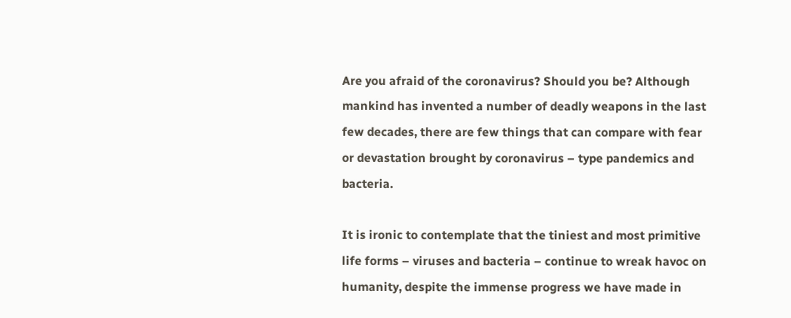Are you afraid of the coronavirus? Should you be? Although mankind has invented a number of deadly weapons in the last few decades, there are few things that can compare with fear or devastation brought by coronavirus – type pandemics and bacteria.

It is ironic to contemplate that the tiniest and most primitive life forms – viruses and bacteria – continue to wreak havoc on humanity, despite the immense progress we have made in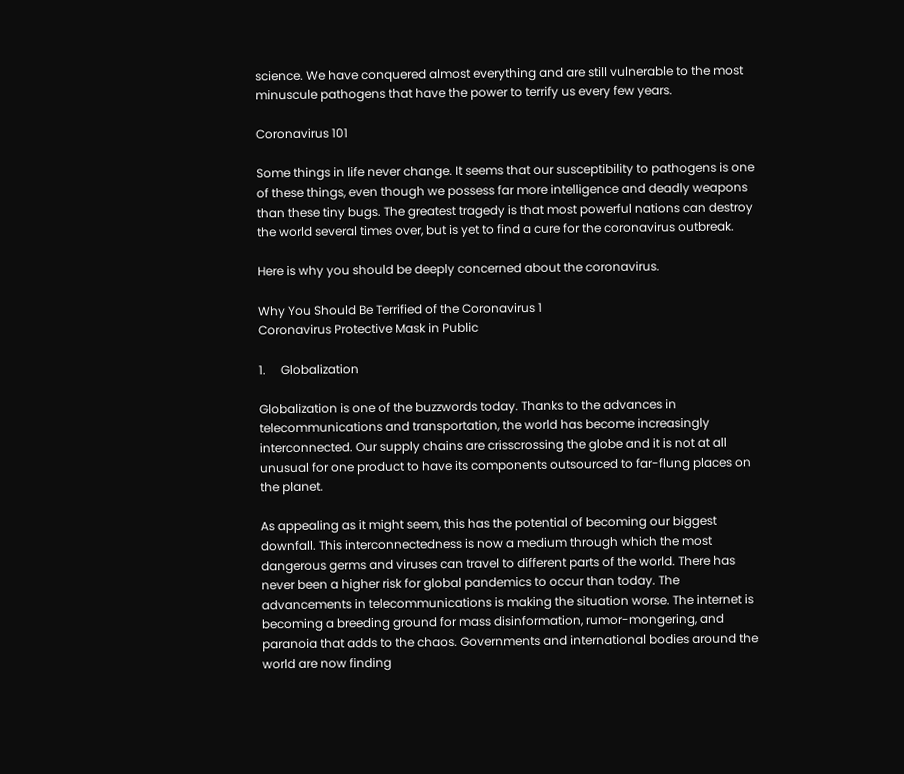science. We have conquered almost everything and are still vulnerable to the most minuscule pathogens that have the power to terrify us every few years.

Coronavirus 101

Some things in life never change. It seems that our susceptibility to pathogens is one of these things, even though we possess far more intelligence and deadly weapons than these tiny bugs. The greatest tragedy is that most powerful nations can destroy the world several times over, but is yet to find a cure for the coronavirus outbreak.

Here is why you should be deeply concerned about the coronavirus.

Why You Should Be Terrified of the Coronavirus 1
Coronavirus Protective Mask in Public

1.     Globalization

Globalization is one of the buzzwords today. Thanks to the advances in telecommunications and transportation, the world has become increasingly interconnected. Our supply chains are crisscrossing the globe and it is not at all unusual for one product to have its components outsourced to far-flung places on the planet.

As appealing as it might seem, this has the potential of becoming our biggest downfall. This interconnectedness is now a medium through which the most dangerous germs and viruses can travel to different parts of the world. There has never been a higher risk for global pandemics to occur than today. The advancements in telecommunications is making the situation worse. The internet is becoming a breeding ground for mass disinformation, rumor-mongering, and paranoia that adds to the chaos. Governments and international bodies around the world are now finding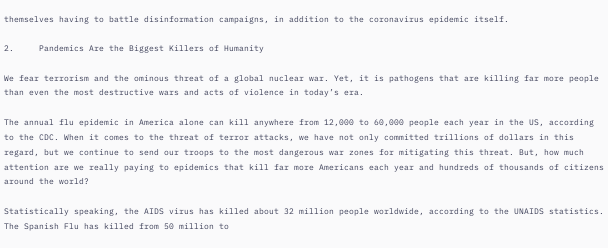themselves having to battle disinformation campaigns, in addition to the coronavirus epidemic itself.

2.     Pandemics Are the Biggest Killers of Humanity

We fear terrorism and the ominous threat of a global nuclear war. Yet, it is pathogens that are killing far more people than even the most destructive wars and acts of violence in today’s era.

The annual flu epidemic in America alone can kill anywhere from 12,000 to 60,000 people each year in the US, according to the CDC. When it comes to the threat of terror attacks, we have not only committed trillions of dollars in this regard, but we continue to send our troops to the most dangerous war zones for mitigating this threat. But, how much attention are we really paying to epidemics that kill far more Americans each year and hundreds of thousands of citizens around the world?

Statistically speaking, the AIDS virus has killed about 32 million people worldwide, according to the UNAIDS statistics. The Spanish Flu has killed from 50 million to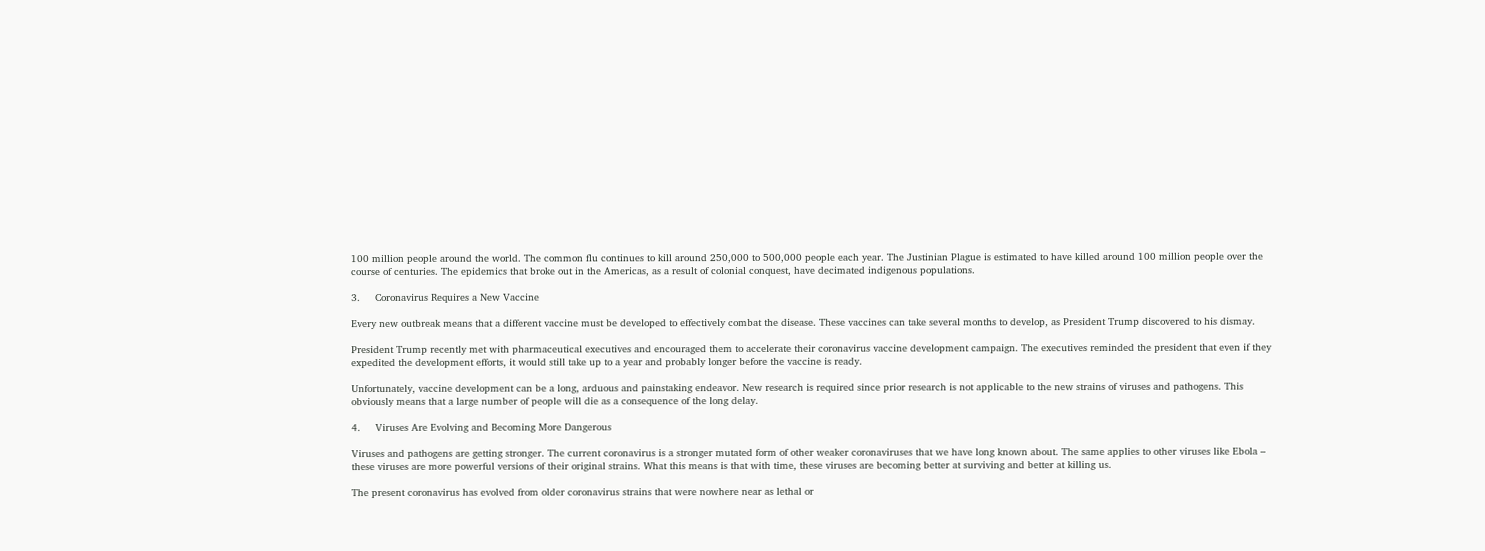100 million people around the world. The common flu continues to kill around 250,000 to 500,000 people each year. The Justinian Plague is estimated to have killed around 100 million people over the course of centuries. The epidemics that broke out in the Americas, as a result of colonial conquest, have decimated indigenous populations.

3.     Coronavirus Requires a New Vaccine

Every new outbreak means that a different vaccine must be developed to effectively combat the disease. These vaccines can take several months to develop, as President Trump discovered to his dismay.

President Trump recently met with pharmaceutical executives and encouraged them to accelerate their coronavirus vaccine development campaign. The executives reminded the president that even if they expedited the development efforts, it would still take up to a year and probably longer before the vaccine is ready.

Unfortunately, vaccine development can be a long, arduous and painstaking endeavor. New research is required since prior research is not applicable to the new strains of viruses and pathogens. This obviously means that a large number of people will die as a consequence of the long delay.

4.     Viruses Are Evolving and Becoming More Dangerous

Viruses and pathogens are getting stronger. The current coronavirus is a stronger mutated form of other weaker coronaviruses that we have long known about. The same applies to other viruses like Ebola – these viruses are more powerful versions of their original strains. What this means is that with time, these viruses are becoming better at surviving and better at killing us.

The present coronavirus has evolved from older coronavirus strains that were nowhere near as lethal or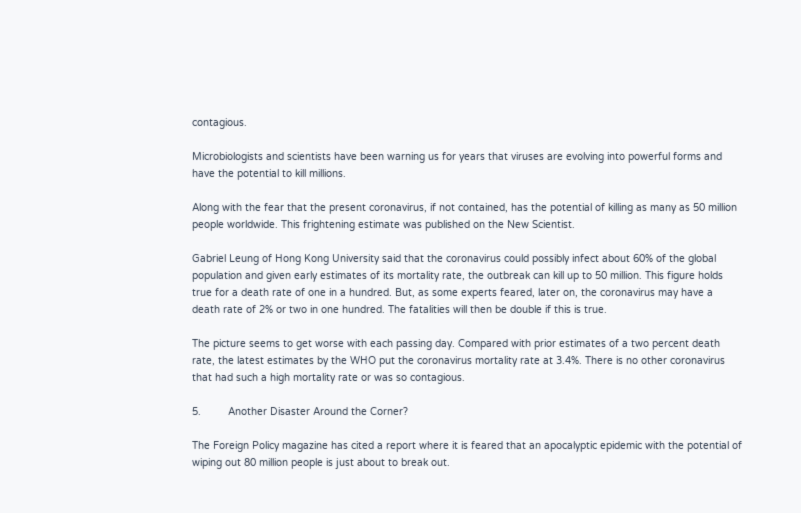contagious.

Microbiologists and scientists have been warning us for years that viruses are evolving into powerful forms and have the potential to kill millions.

Along with the fear that the present coronavirus, if not contained, has the potential of killing as many as 50 million people worldwide. This frightening estimate was published on the New Scientist.

Gabriel Leung of Hong Kong University said that the coronavirus could possibly infect about 60% of the global population and given early estimates of its mortality rate, the outbreak can kill up to 50 million. This figure holds true for a death rate of one in a hundred. But, as some experts feared, later on, the coronavirus may have a death rate of 2% or two in one hundred. The fatalities will then be double if this is true.

The picture seems to get worse with each passing day. Compared with prior estimates of a two percent death rate, the latest estimates by the WHO put the coronavirus mortality rate at 3.4%. There is no other coronavirus that had such a high mortality rate or was so contagious.

5.         Another Disaster Around the Corner?

The Foreign Policy magazine has cited a report where it is feared that an apocalyptic epidemic with the potential of wiping out 80 million people is just about to break out.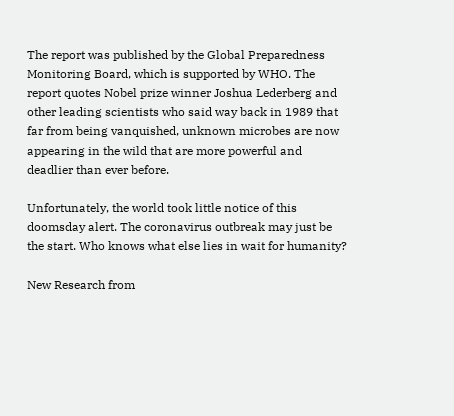The report was published by the Global Preparedness Monitoring Board, which is supported by WHO. The report quotes Nobel prize winner Joshua Lederberg and other leading scientists who said way back in 1989 that far from being vanquished, unknown microbes are now appearing in the wild that are more powerful and deadlier than ever before.

Unfortunately, the world took little notice of this doomsday alert. The coronavirus outbreak may just be the start. Who knows what else lies in wait for humanity?

New Research from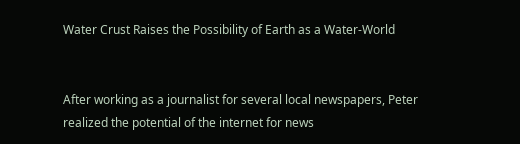Water Crust Raises the Possibility of Earth as a Water-World


After working as a journalist for several local newspapers, Peter realized the potential of the internet for news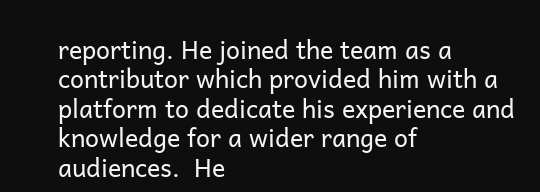reporting. He joined the team as a contributor which provided him with a platform to dedicate his experience and knowledge for a wider range of audiences.  He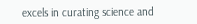excels in curating science and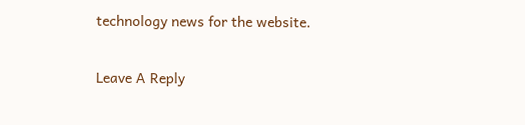technology news for the website.

Leave A Reply